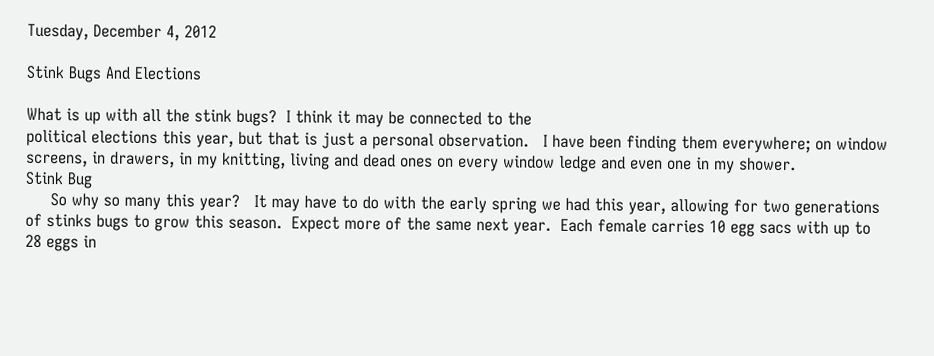Tuesday, December 4, 2012

Stink Bugs And Elections

What is up with all the stink bugs?  I think it may be connected to the
political elections this year, but that is just a personal observation.   I have been finding them everywhere; on window screens, in drawers, in my knitting, living and dead ones on every window ledge and even one in my shower.
Stink Bug
     So why so many this year?   It may have to do with the early spring we had this year, allowing for two generations of stinks bugs to grow this season.  Expect more of the same next year.  Each female carries 10 egg sacs with up to 28 eggs in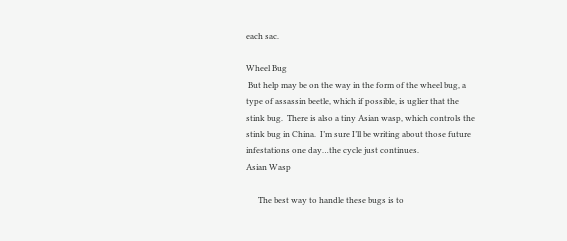each sac.

Wheel Bug
 But help may be on the way in the form of the wheel bug, a type of assassin beetle, which if possible, is uglier that the stink bug.  There is also a tiny Asian wasp, which controls the stink bug in China.  I’m sure I’ll be writing about those future infestations one day…the cycle just continues.
Asian Wasp

      The best way to handle these bugs is to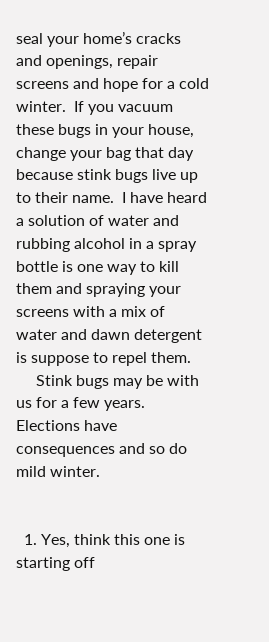seal your home’s cracks and openings, repair screens and hope for a cold winter.  If you vacuum these bugs in your house, change your bag that day because stink bugs live up to their name.  I have heard a solution of water and rubbing alcohol in a spray bottle is one way to kill them and spraying your screens with a mix of water and dawn detergent is suppose to repel them.
     Stink bugs may be with us for a few years.  Elections have consequences and so do mild winter.


  1. Yes, think this one is starting off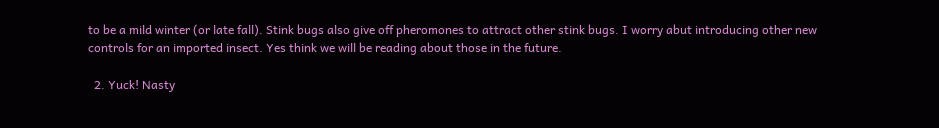to be a mild winter (or late fall). Stink bugs also give off pheromones to attract other stink bugs. I worry abut introducing other new controls for an imported insect. Yes think we will be reading about those in the future.

  2. Yuck! Nasty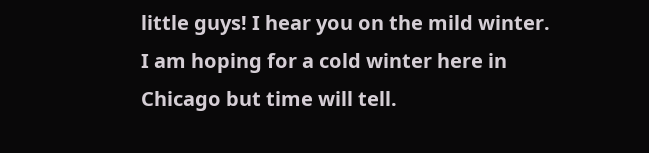little guys! I hear you on the mild winter. I am hoping for a cold winter here in Chicago but time will tell.